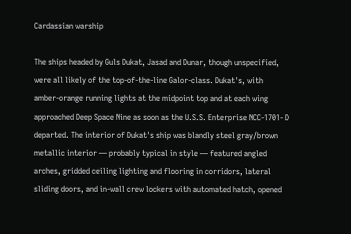Cardassian warship

The ships headed by Guls Dukat, Jasad and Dunar, though unspecified, were all likely of the top-of-the-line Galor-class. Dukat's, with amber-orange running lights at the midpoint top and at each wing approached Deep Space Nine as soon as the U.S.S. Enterprise NCC-1701- D departed. The interior of Dukat's ship was blandly steel gray/brown metallic interior — probably typical in style — featured angled arches, gridded ceiling lighting and flooring in corridors, lateral sliding doors, and in-wall crew lockers with automated hatch, opened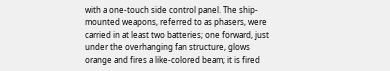with a one-touch side control panel. The ship-mounted weapons, referred to as phasers, were carried in at least two batteries; one forward, just under the overhanging fan structure, glows orange and fires a like-colored beam; it is fired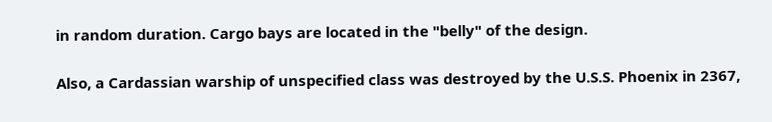in random duration. Cargo bays are located in the "belly" of the design.

Also, a Cardassian warship of unspecified class was destroyed by the U.S.S. Phoenix in 2367,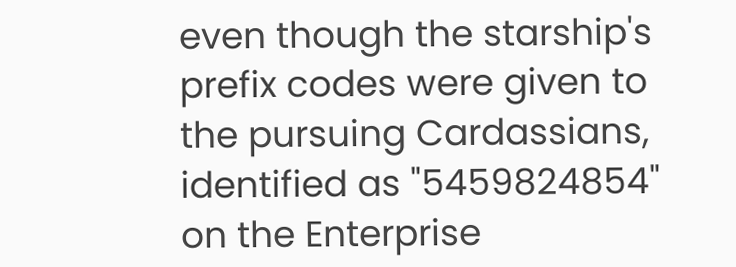even though the starship's prefix codes were given to the pursuing Cardassians, identified as "5459824854" on the Enterprise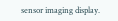sensor imaging display.